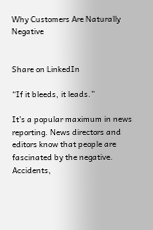Why Customers Are Naturally Negative


Share on LinkedIn

“If it bleeds, it leads.”

It’s a popular maximum in news reporting. News directors and editors know that people are fascinated by the negative. Accidents,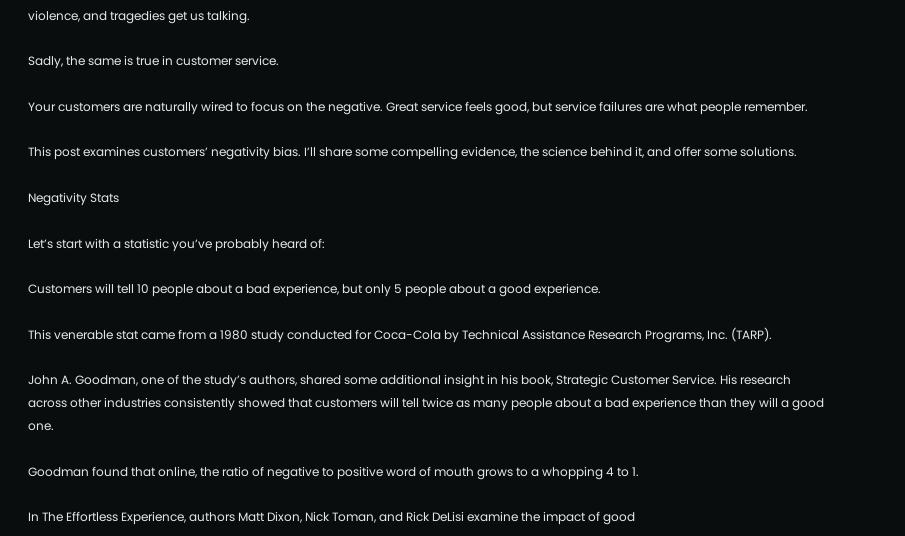violence, and tragedies get us talking.

Sadly, the same is true in customer service.

Your customers are naturally wired to focus on the negative. Great service feels good, but service failures are what people remember.

This post examines customers’ negativity bias. I’ll share some compelling evidence, the science behind it, and offer some solutions.

Negativity Stats

Let’s start with a statistic you’ve probably heard of:

Customers will tell 10 people about a bad experience, but only 5 people about a good experience.

This venerable stat came from a 1980 study conducted for Coca-Cola by Technical Assistance Research Programs, Inc. (TARP).

John A. Goodman, one of the study’s authors, shared some additional insight in his book, Strategic Customer Service. His research across other industries consistently showed that customers will tell twice as many people about a bad experience than they will a good one.

Goodman found that online, the ratio of negative to positive word of mouth grows to a whopping 4 to 1.

In The Effortless Experience, authors Matt Dixon, Nick Toman, and Rick DeLisi examine the impact of good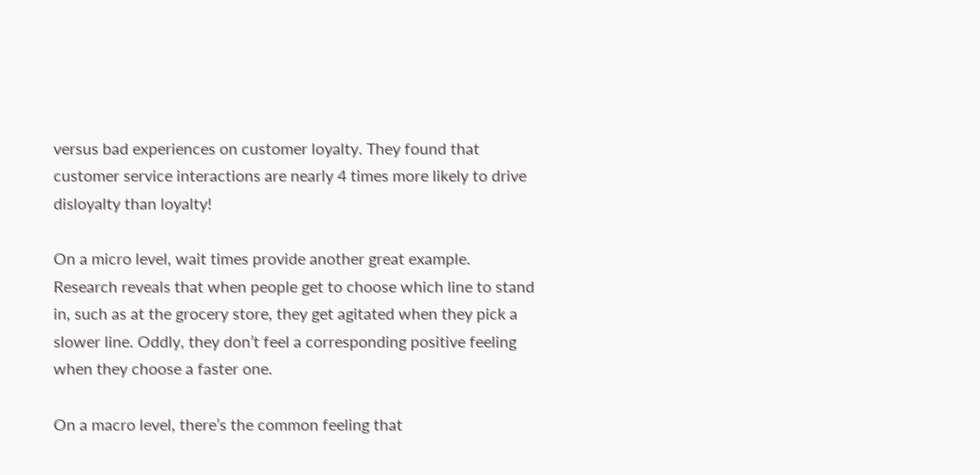versus bad experiences on customer loyalty. They found that customer service interactions are nearly 4 times more likely to drive disloyalty than loyalty!

On a micro level, wait times provide another great example. Research reveals that when people get to choose which line to stand in, such as at the grocery store, they get agitated when they pick a slower line. Oddly, they don’t feel a corresponding positive feeling when they choose a faster one.

On a macro level, there’s the common feeling that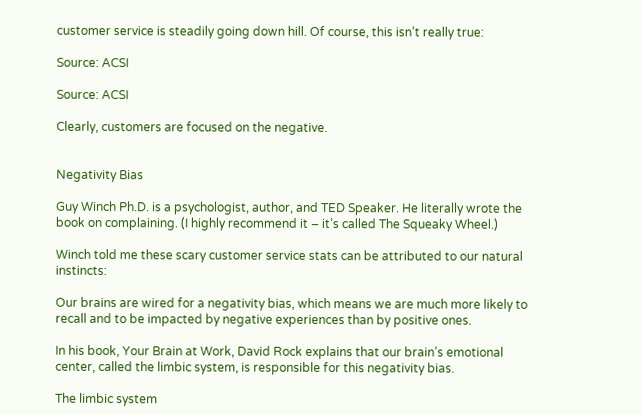customer service is steadily going down hill. Of course, this isn’t really true:

Source: ACSI

Source: ACSI

Clearly, customers are focused on the negative.


Negativity Bias

Guy Winch Ph.D. is a psychologist, author, and TED Speaker. He literally wrote the book on complaining. (I highly recommend it – it’s called The Squeaky Wheel.)

Winch told me these scary customer service stats can be attributed to our natural instincts:

Our brains are wired for a negativity bias, which means we are much more likely to recall and to be impacted by negative experiences than by positive ones.

In his book, Your Brain at Work, David Rock explains that our brain’s emotional center, called the limbic system, is responsible for this negativity bias.

The limbic system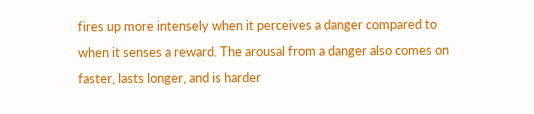fires up more intensely when it perceives a danger compared to when it senses a reward. The arousal from a danger also comes on faster, lasts longer, and is harder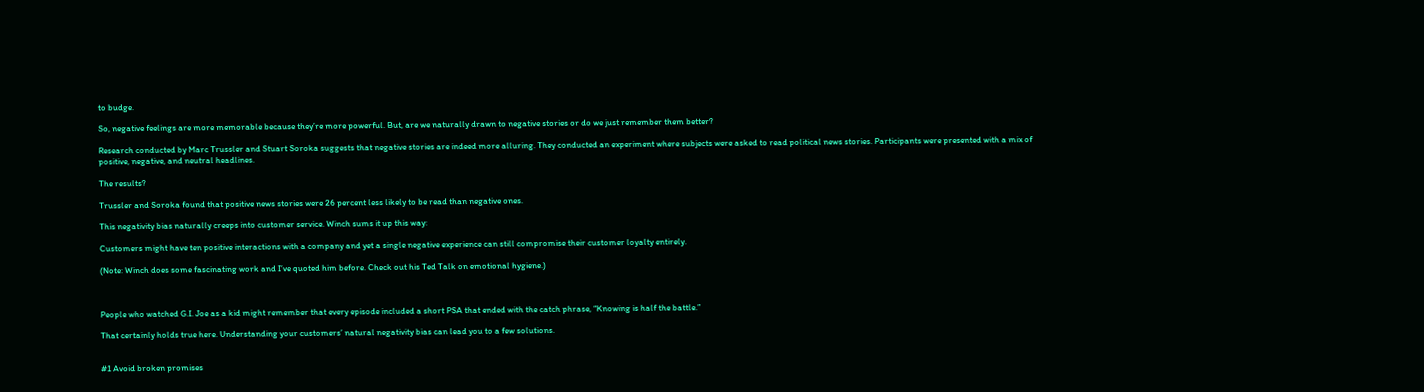to budge.

So, negative feelings are more memorable because they’re more powerful. But, are we naturally drawn to negative stories or do we just remember them better?

Research conducted by Marc Trussler and Stuart Soroka suggests that negative stories are indeed more alluring. They conducted an experiment where subjects were asked to read political news stories. Participants were presented with a mix of positive, negative, and neutral headlines.

The results?

Trussler and Soroka found that positive news stories were 26 percent less likely to be read than negative ones.

This negativity bias naturally creeps into customer service. Winch sums it up this way:

Customers might have ten positive interactions with a company and yet a single negative experience can still compromise their customer loyalty entirely.

(Note: Winch does some fascinating work and I’ve quoted him before. Check out his Ted Talk on emotional hygiene.)



People who watched G.I. Joe as a kid might remember that every episode included a short PSA that ended with the catch phrase, “Knowing is half the battle.”

That certainly holds true here. Understanding your customers’ natural negativity bias can lead you to a few solutions.


#1 Avoid broken promises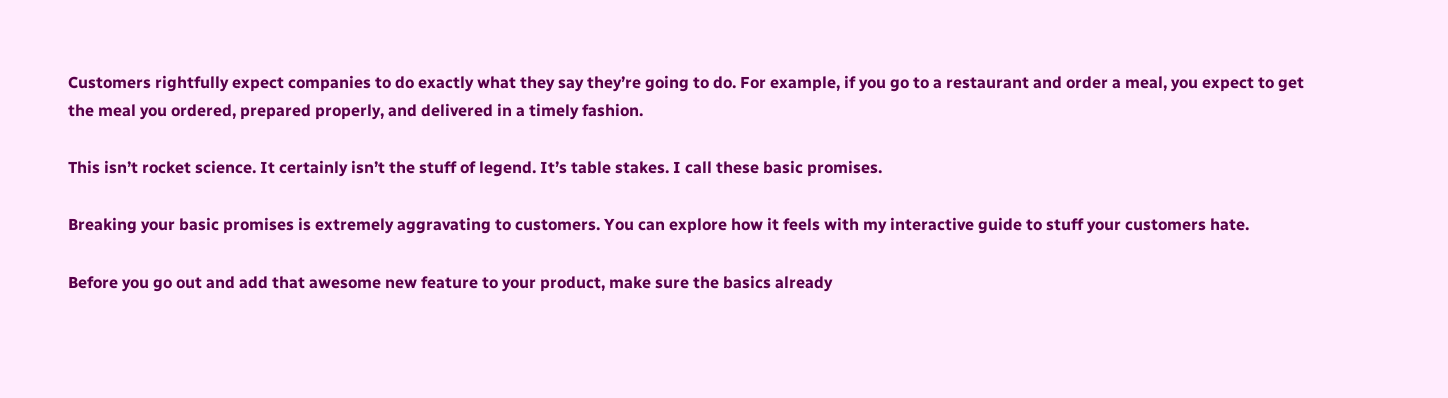Customers rightfully expect companies to do exactly what they say they’re going to do. For example, if you go to a restaurant and order a meal, you expect to get the meal you ordered, prepared properly, and delivered in a timely fashion.

This isn’t rocket science. It certainly isn’t the stuff of legend. It’s table stakes. I call these basic promises.

Breaking your basic promises is extremely aggravating to customers. You can explore how it feels with my interactive guide to stuff your customers hate.

Before you go out and add that awesome new feature to your product, make sure the basics already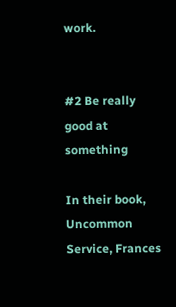work.


#2 Be really good at something

In their book, Uncommon Service, Frances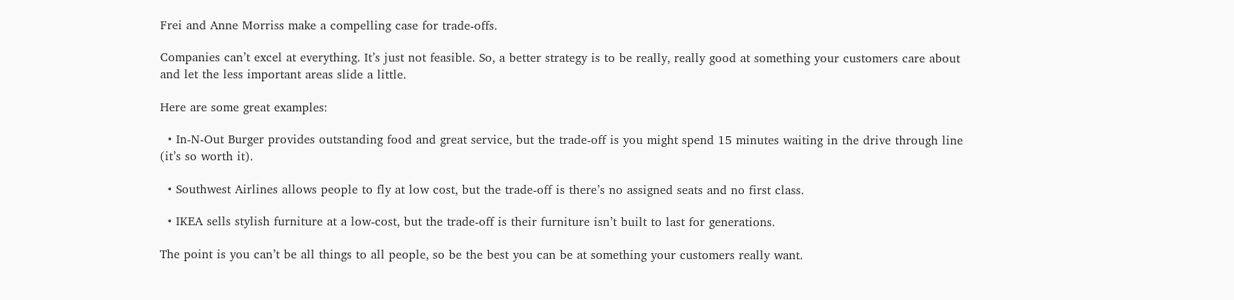Frei and Anne Morriss make a compelling case for trade-offs.

Companies can’t excel at everything. It’s just not feasible. So, a better strategy is to be really, really good at something your customers care about and let the less important areas slide a little.

Here are some great examples:

  • In-N-Out Burger provides outstanding food and great service, but the trade-off is you might spend 15 minutes waiting in the drive through line (it’s so worth it).

  • Southwest Airlines allows people to fly at low cost, but the trade-off is there’s no assigned seats and no first class.

  • IKEA sells stylish furniture at a low-cost, but the trade-off is their furniture isn’t built to last for generations.

The point is you can’t be all things to all people, so be the best you can be at something your customers really want.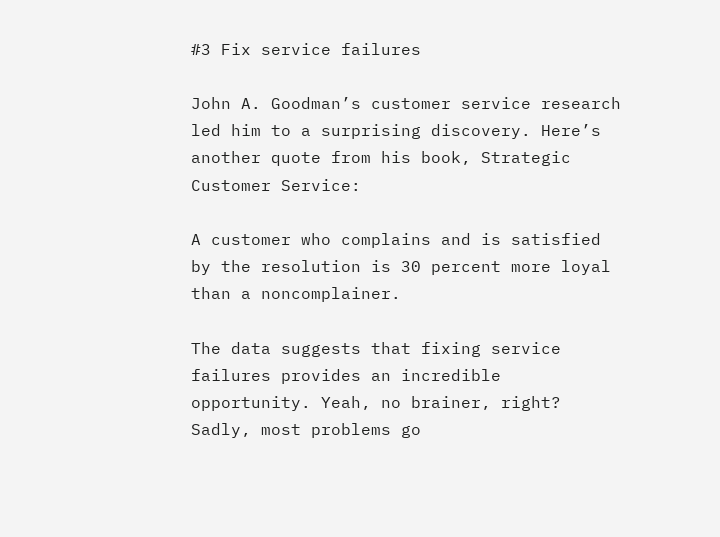#3 Fix service failures

John A. Goodman’s customer service research led him to a surprising discovery. Here’s another quote from his book, Strategic Customer Service:

A customer who complains and is satisfied by the resolution is 30 percent more loyal than a noncomplainer.

The data suggests that fixing service failures provides an incredible opportunity. Yeah, no brainer, right? Sadly, most problems go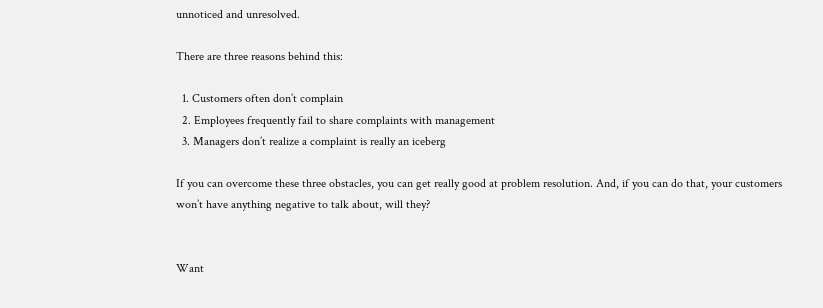unnoticed and unresolved.

There are three reasons behind this:

  1. Customers often don’t complain
  2. Employees frequently fail to share complaints with management
  3. Managers don’t realize a complaint is really an iceberg

If you can overcome these three obstacles, you can get really good at problem resolution. And, if you can do that, your customers won’t have anything negative to talk about, will they?


Want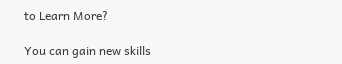to Learn More?

You can gain new skills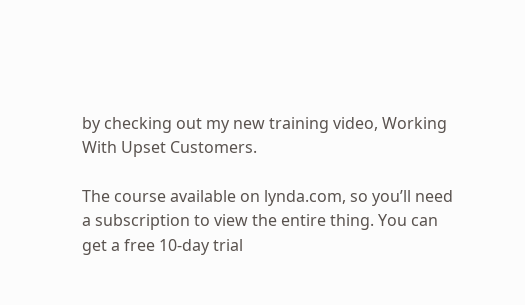by checking out my new training video, Working With Upset Customers.

The course available on lynda.com, so you’ll need a subscription to view the entire thing. You can get a free 10-day trial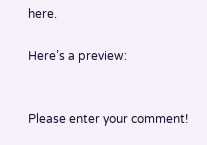here.

Here’s a preview:


Please enter your comment!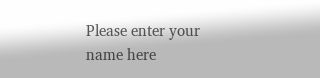Please enter your name here